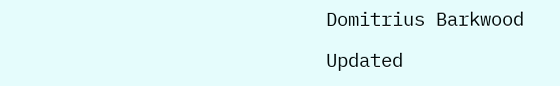Domitrius Barkwood

Updated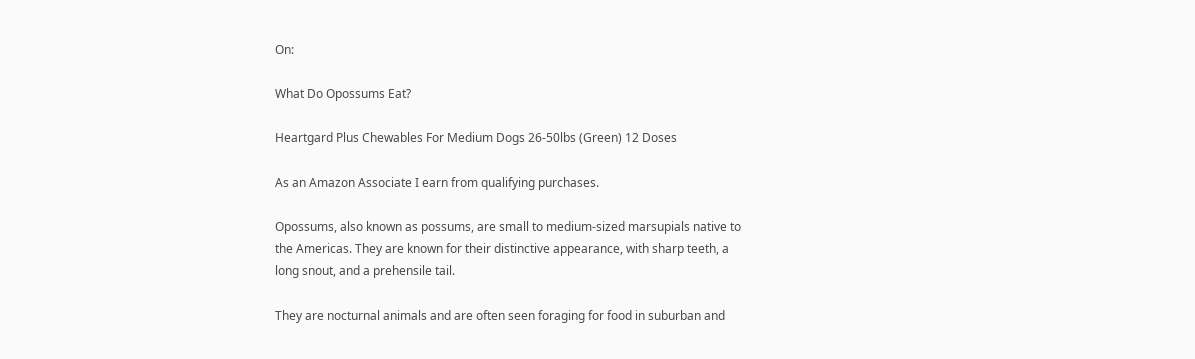On:

What Do Opossums Eat?

Heartgard Plus Chewables For Medium Dogs 26-50lbs (Green) 12 Doses

As an Amazon Associate I earn from qualifying purchases.

Opossums, also known as possums, are small to medium-sized marsupials native to the Americas. They are known for their distinctive appearance, with sharp teeth, a long snout, and a prehensile tail.

They are nocturnal animals and are often seen foraging for food in suburban and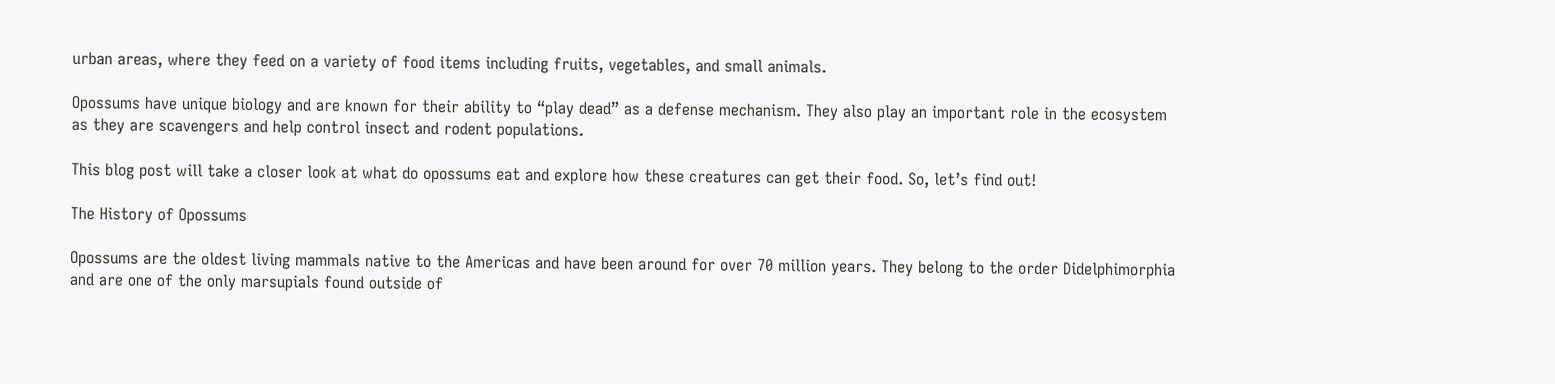urban areas, where they feed on a variety of food items including fruits, vegetables, and small animals.

Opossums have unique biology and are known for their ability to “play dead” as a defense mechanism. They also play an important role in the ecosystem as they are scavengers and help control insect and rodent populations.

This blog post will take a closer look at what do opossums eat and explore how these creatures can get their food. So, let’s find out!

The History of Opossums

Opossums are the oldest living mammals native to the Americas and have been around for over 70 million years. They belong to the order Didelphimorphia and are one of the only marsupials found outside of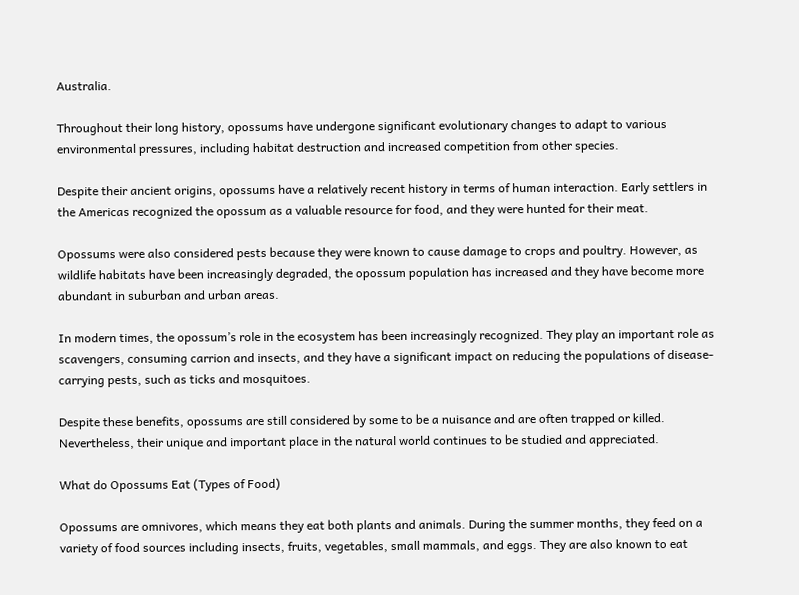Australia.

Throughout their long history, opossums have undergone significant evolutionary changes to adapt to various environmental pressures, including habitat destruction and increased competition from other species.

Despite their ancient origins, opossums have a relatively recent history in terms of human interaction. Early settlers in the Americas recognized the opossum as a valuable resource for food, and they were hunted for their meat.

Opossums were also considered pests because they were known to cause damage to crops and poultry. However, as wildlife habitats have been increasingly degraded, the opossum population has increased and they have become more abundant in suburban and urban areas.

In modern times, the opossum’s role in the ecosystem has been increasingly recognized. They play an important role as scavengers, consuming carrion and insects, and they have a significant impact on reducing the populations of disease-carrying pests, such as ticks and mosquitoes.

Despite these benefits, opossums are still considered by some to be a nuisance and are often trapped or killed. Nevertheless, their unique and important place in the natural world continues to be studied and appreciated.

What do Opossums Eat (Types of Food)

Opossums are omnivores, which means they eat both plants and animals. During the summer months, they feed on a variety of food sources including insects, fruits, vegetables, small mammals, and eggs. They are also known to eat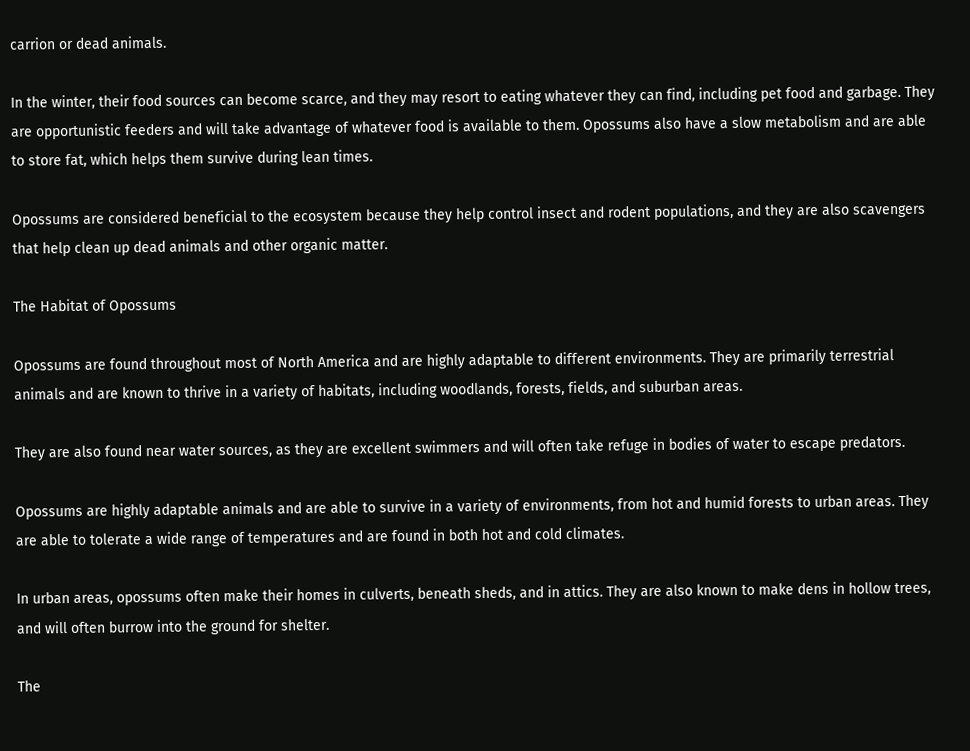carrion or dead animals.

In the winter, their food sources can become scarce, and they may resort to eating whatever they can find, including pet food and garbage. They are opportunistic feeders and will take advantage of whatever food is available to them. Opossums also have a slow metabolism and are able to store fat, which helps them survive during lean times.

Opossums are considered beneficial to the ecosystem because they help control insect and rodent populations, and they are also scavengers that help clean up dead animals and other organic matter.

The Habitat of Opossums

Opossums are found throughout most of North America and are highly adaptable to different environments. They are primarily terrestrial animals and are known to thrive in a variety of habitats, including woodlands, forests, fields, and suburban areas.

They are also found near water sources, as they are excellent swimmers and will often take refuge in bodies of water to escape predators.

Opossums are highly adaptable animals and are able to survive in a variety of environments, from hot and humid forests to urban areas. They are able to tolerate a wide range of temperatures and are found in both hot and cold climates.

In urban areas, opossums often make their homes in culverts, beneath sheds, and in attics. They are also known to make dens in hollow trees, and will often burrow into the ground for shelter.

The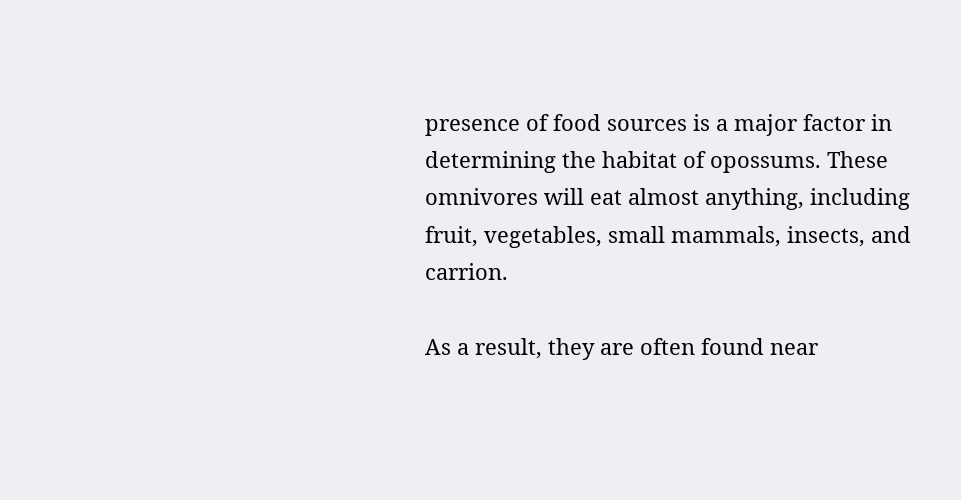presence of food sources is a major factor in determining the habitat of opossums. These omnivores will eat almost anything, including fruit, vegetables, small mammals, insects, and carrion.

As a result, they are often found near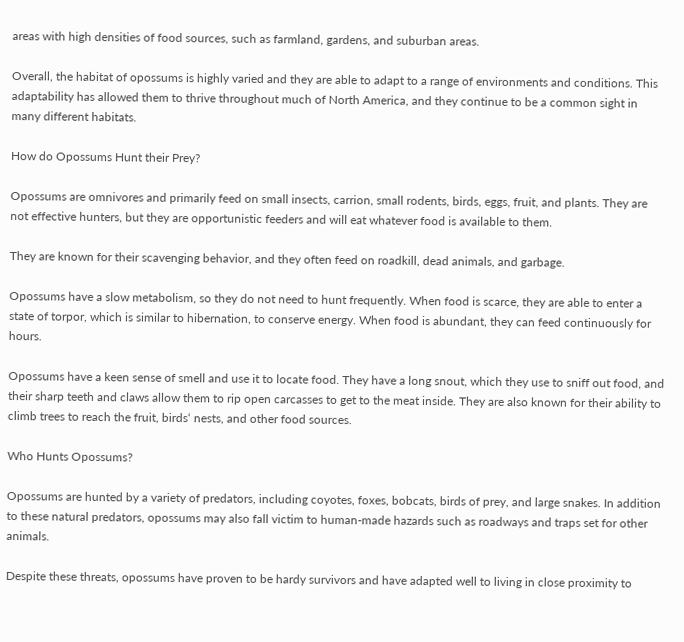areas with high densities of food sources, such as farmland, gardens, and suburban areas.

Overall, the habitat of opossums is highly varied and they are able to adapt to a range of environments and conditions. This adaptability has allowed them to thrive throughout much of North America, and they continue to be a common sight in many different habitats.

How do Opossums Hunt their Prey?

Opossums are omnivores and primarily feed on small insects, carrion, small rodents, birds, eggs, fruit, and plants. They are not effective hunters, but they are opportunistic feeders and will eat whatever food is available to them.

They are known for their scavenging behavior, and they often feed on roadkill, dead animals, and garbage.

Opossums have a slow metabolism, so they do not need to hunt frequently. When food is scarce, they are able to enter a state of torpor, which is similar to hibernation, to conserve energy. When food is abundant, they can feed continuously for hours.

Opossums have a keen sense of smell and use it to locate food. They have a long snout, which they use to sniff out food, and their sharp teeth and claws allow them to rip open carcasses to get to the meat inside. They are also known for their ability to climb trees to reach the fruit, birds‘ nests, and other food sources.

Who Hunts Opossums?

Opossums are hunted by a variety of predators, including coyotes, foxes, bobcats, birds of prey, and large snakes. In addition to these natural predators, opossums may also fall victim to human-made hazards such as roadways and traps set for other animals.

Despite these threats, opossums have proven to be hardy survivors and have adapted well to living in close proximity to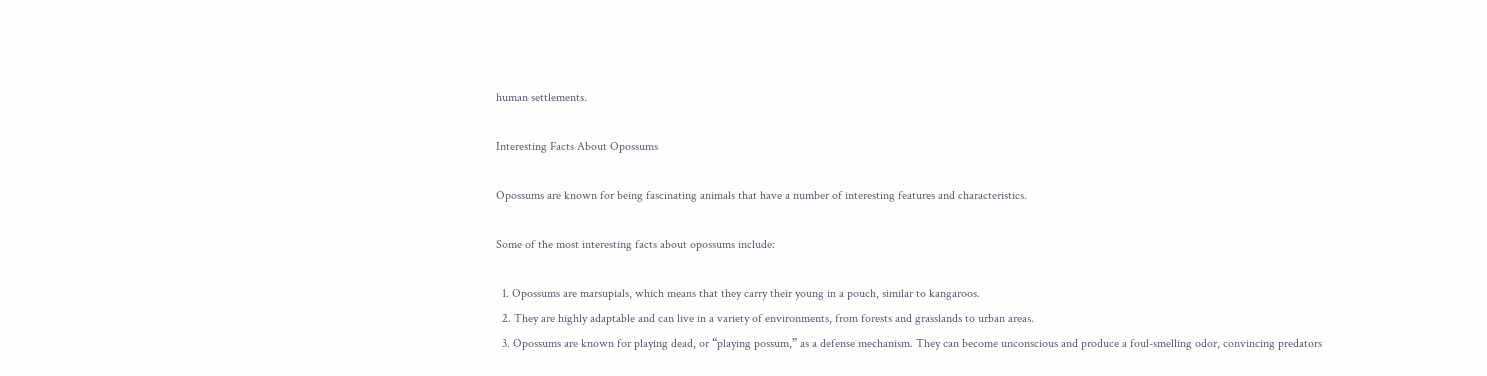human settlements.

Interesting Facts About Opossums

Opossums are known for being fascinating animals that have a number of interesting features and characteristics.

Some of the most interesting facts about opossums include:

  1. Opossums are marsupials, which means that they carry their young in a pouch, similar to kangaroos.
  2. They are highly adaptable and can live in a variety of environments, from forests and grasslands to urban areas.
  3. Opossums are known for playing dead, or “playing possum,” as a defense mechanism. They can become unconscious and produce a foul-smelling odor, convincing predators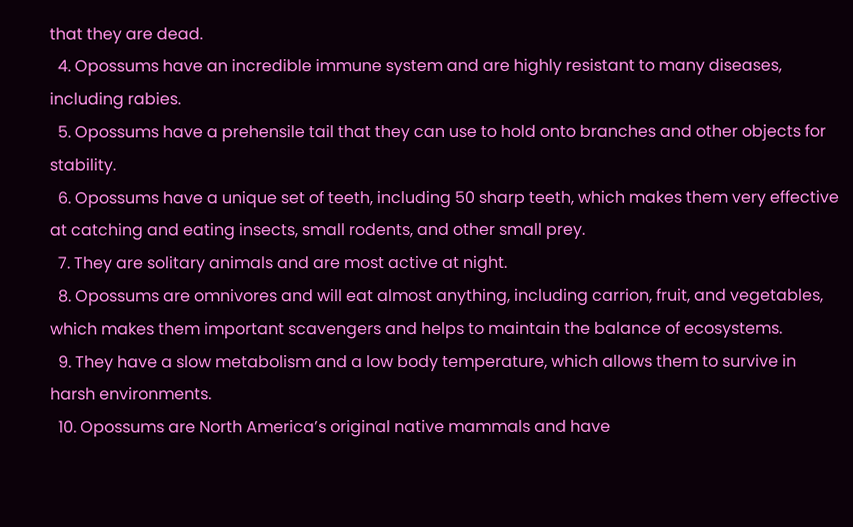that they are dead.
  4. Opossums have an incredible immune system and are highly resistant to many diseases, including rabies.
  5. Opossums have a prehensile tail that they can use to hold onto branches and other objects for stability.
  6. Opossums have a unique set of teeth, including 50 sharp teeth, which makes them very effective at catching and eating insects, small rodents, and other small prey.
  7. They are solitary animals and are most active at night.
  8. Opossums are omnivores and will eat almost anything, including carrion, fruit, and vegetables, which makes them important scavengers and helps to maintain the balance of ecosystems.
  9. They have a slow metabolism and a low body temperature, which allows them to survive in harsh environments.
  10. Opossums are North America’s original native mammals and have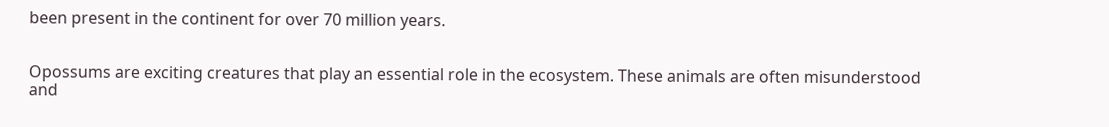been present in the continent for over 70 million years.


Opossums are exciting creatures that play an essential role in the ecosystem. These animals are often misunderstood and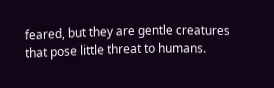feared, but they are gentle creatures that pose little threat to humans.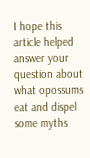I hope this article helped answer your question about what opossums eat and dispel some myths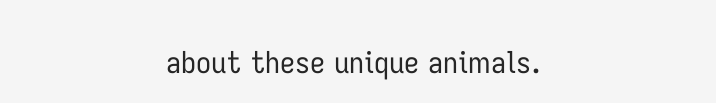about these unique animals.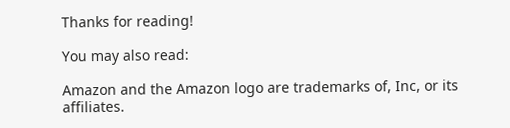Thanks for reading!

You may also read:

Amazon and the Amazon logo are trademarks of, Inc, or its affiliates.